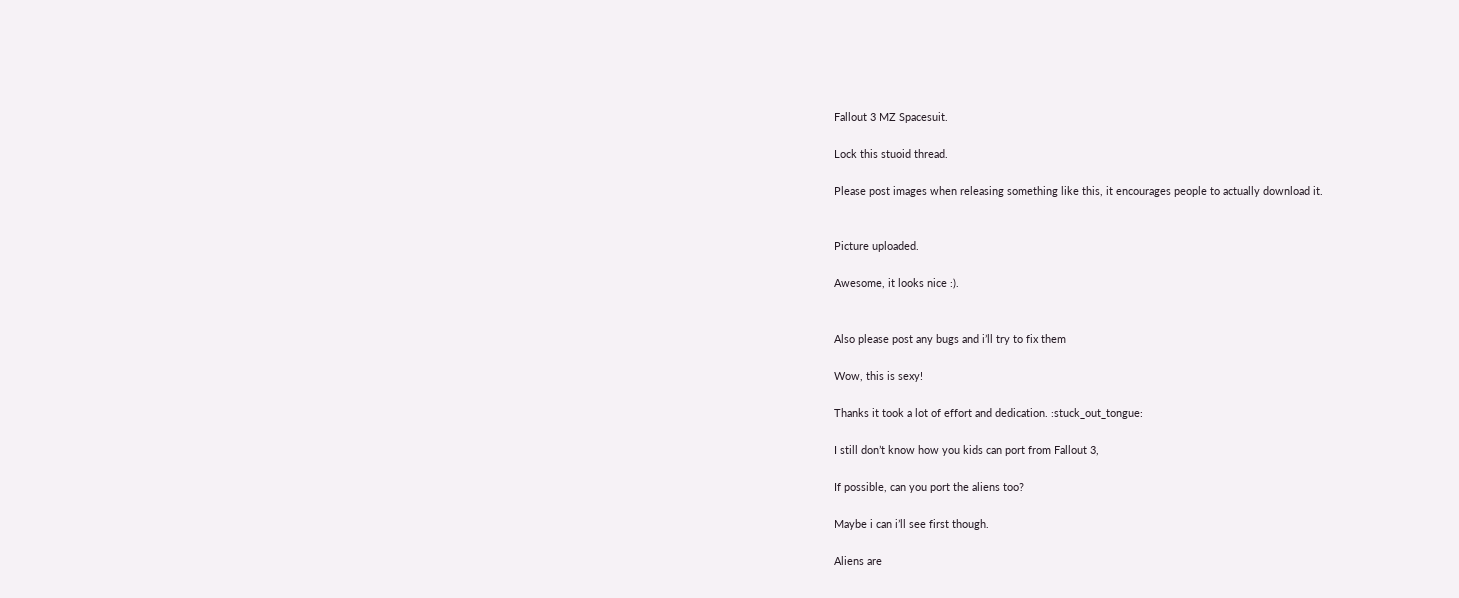Fallout 3 MZ Spacesuit.

Lock this stuoid thread.

Please post images when releasing something like this, it encourages people to actually download it.


Picture uploaded.

Awesome, it looks nice :).


Also please post any bugs and i’ll try to fix them

Wow, this is sexy!

Thanks it took a lot of effort and dedication. :stuck_out_tongue:

I still don’t know how you kids can port from Fallout 3,

If possible, can you port the aliens too?

Maybe i can i’ll see first though.

Aliens are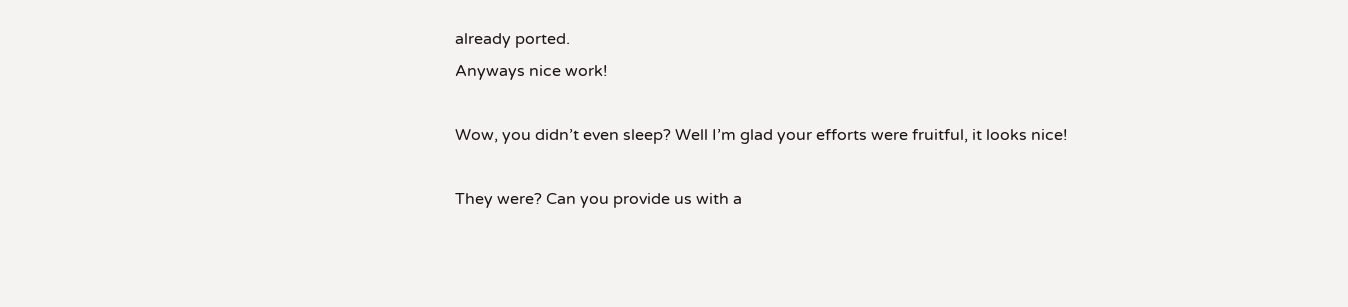already ported.
Anyways nice work!

Wow, you didn’t even sleep? Well I’m glad your efforts were fruitful, it looks nice!

They were? Can you provide us with a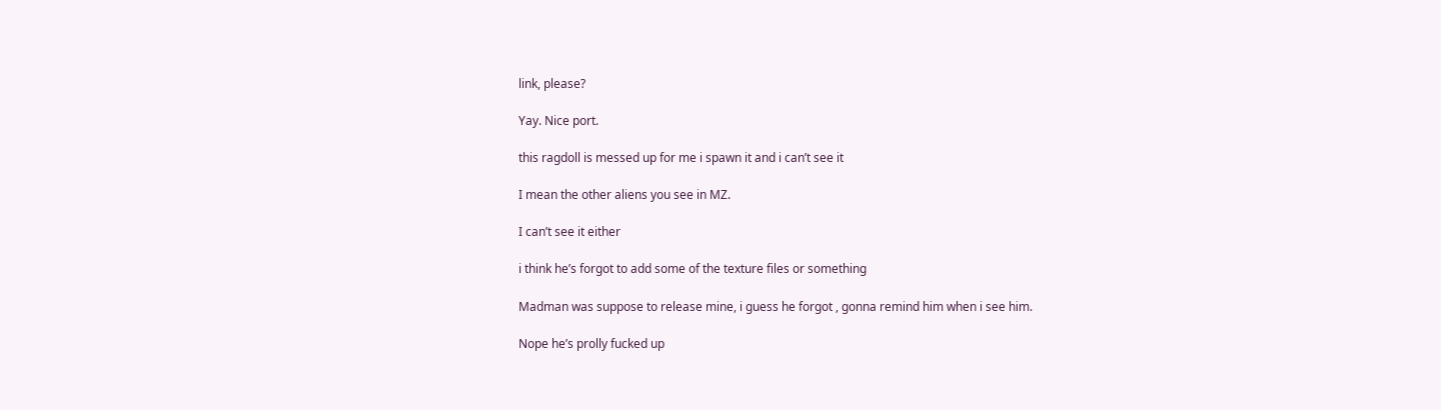link, please?

Yay. Nice port.

this ragdoll is messed up for me i spawn it and i can’t see it

I mean the other aliens you see in MZ.

I can’t see it either

i think he’s forgot to add some of the texture files or something

Madman was suppose to release mine, i guess he forgot , gonna remind him when i see him.

Nope he’s prolly fucked up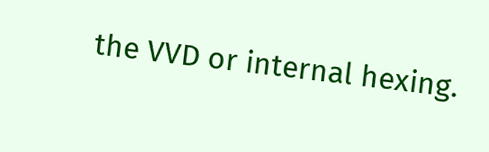the VVD or internal hexing.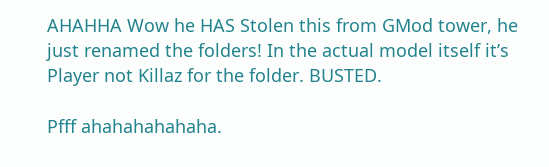AHAHHA Wow he HAS Stolen this from GMod tower, he just renamed the folders! In the actual model itself it’s Player not Killaz for the folder. BUSTED.

Pfff ahahahahahaha.